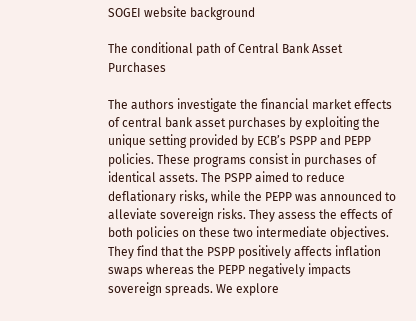SOGEI website background

The conditional path of Central Bank Asset Purchases

The authors investigate the financial market effects of central bank asset purchases by exploiting the unique setting provided by ECB’s PSPP and PEPP policies. These programs consist in purchases of identical assets. The PSPP aimed to reduce deflationary risks, while the PEPP was announced to alleviate sovereign risks. They assess the effects of both policies on these two intermediate objectives. They find that the PSPP positively affects inflation swaps whereas the PEPP negatively impacts sovereign spreads. We explore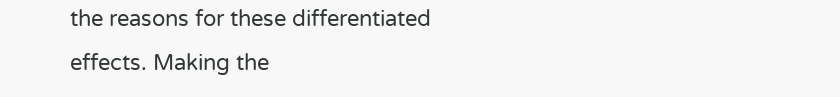the reasons for these differentiated effects. Making the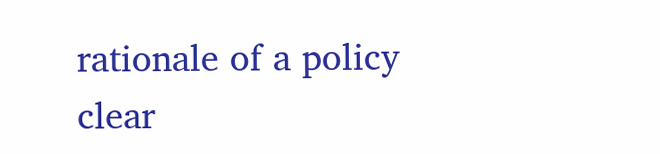rationale of a policy clear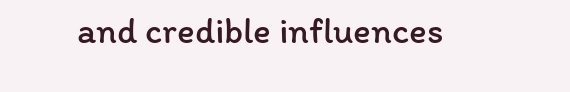and credible influences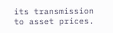its transmission to asset prices.